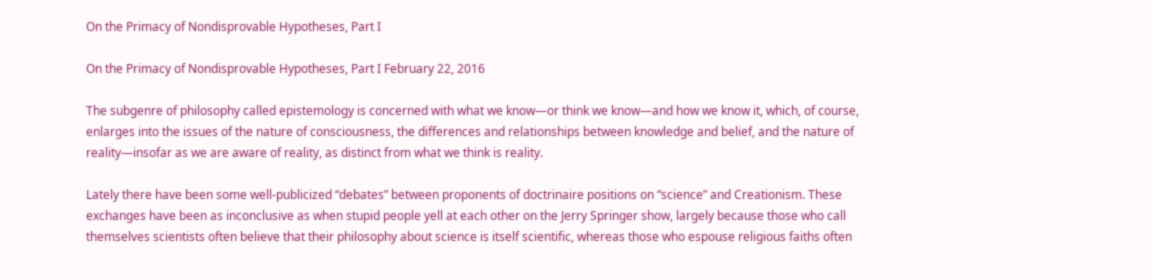On the Primacy of Nondisprovable Hypotheses, Part I

On the Primacy of Nondisprovable Hypotheses, Part I February 22, 2016

The subgenre of philosophy called epistemology is concerned with what we know—or think we know—and how we know it, which, of course, enlarges into the issues of the nature of consciousness, the differences and relationships between knowledge and belief, and the nature of reality—insofar as we are aware of reality, as distinct from what we think is reality.

Lately there have been some well-publicized “debates” between proponents of doctrinaire positions on “science” and Creationism. These exchanges have been as inconclusive as when stupid people yell at each other on the Jerry Springer show, largely because those who call themselves scientists often believe that their philosophy about science is itself scientific, whereas those who espouse religious faiths often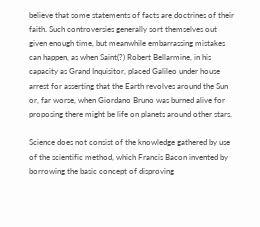believe that some statements of facts are doctrines of their faith. Such controversies generally sort themselves out given enough time, but meanwhile embarrassing mistakes can happen, as when Saint(?) Robert Bellarmine, in his capacity as Grand Inquisitor, placed Galileo under house arrest for asserting that the Earth revolves around the Sun or, far worse, when Giordano Bruno was burned alive for proposing there might be life on planets around other stars.

Science does not consist of the knowledge gathered by use of the scientific method, which Francis Bacon invented by borrowing the basic concept of disproving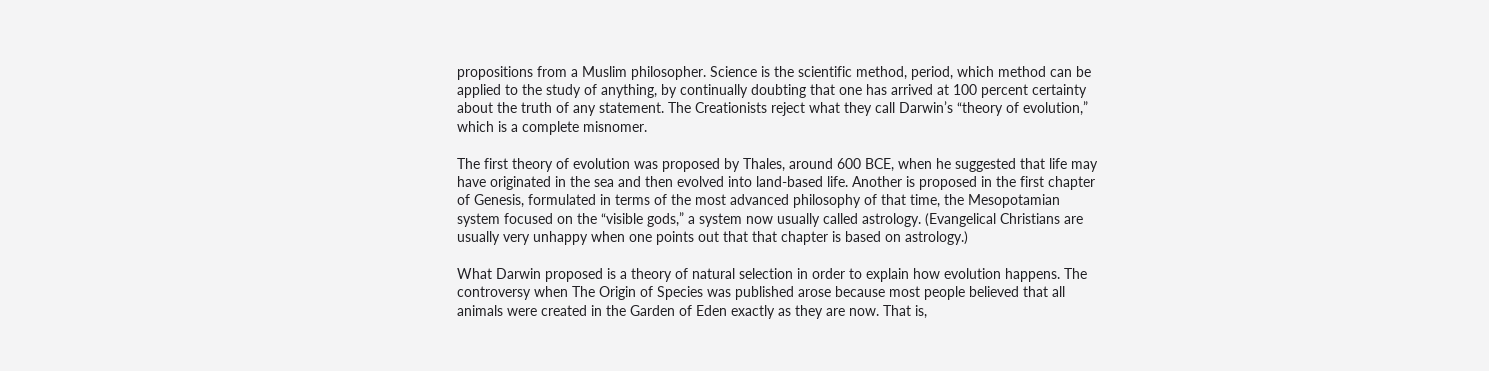propositions from a Muslim philosopher. Science is the scientific method, period, which method can be applied to the study of anything, by continually doubting that one has arrived at 100 percent certainty about the truth of any statement. The Creationists reject what they call Darwin’s “theory of evolution,” which is a complete misnomer.

The first theory of evolution was proposed by Thales, around 600 BCE, when he suggested that life may have originated in the sea and then evolved into land-based life. Another is proposed in the first chapter of Genesis, formulated in terms of the most advanced philosophy of that time, the Mesopotamian system focused on the “visible gods,” a system now usually called astrology. (Evangelical Christians are usually very unhappy when one points out that that chapter is based on astrology.)

What Darwin proposed is a theory of natural selection in order to explain how evolution happens. The controversy when The Origin of Species was published arose because most people believed that all animals were created in the Garden of Eden exactly as they are now. That is,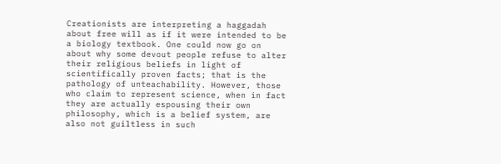Creationists are interpreting a haggadah about free will as if it were intended to be a biology textbook. One could now go on about why some devout people refuse to alter their religious beliefs in light of scientifically proven facts; that is the pathology of unteachability. However, those who claim to represent science, when in fact they are actually espousing their own philosophy, which is a belief system, are also not guiltless in such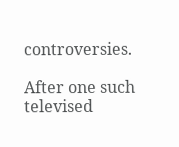controversies.

After one such televised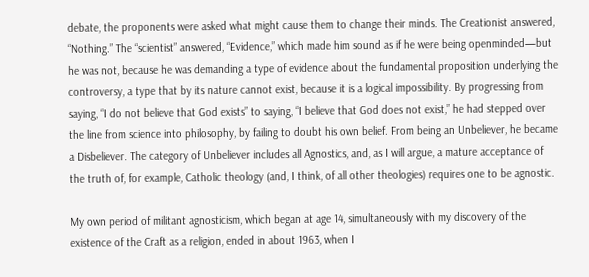debate, the proponents were asked what might cause them to change their minds. The Creationist answered, “Nothing.” The “scientist” answered, “Evidence,” which made him sound as if he were being openminded—but he was not, because he was demanding a type of evidence about the fundamental proposition underlying the controversy, a type that by its nature cannot exist, because it is a logical impossibility. By progressing from saying, “I do not believe that God exists” to saying, “I believe that God does not exist,” he had stepped over the line from science into philosophy, by failing to doubt his own belief. From being an Unbeliever, he became a Disbeliever. The category of Unbeliever includes all Agnostics, and, as I will argue, a mature acceptance of the truth of, for example, Catholic theology (and, I think, of all other theologies) requires one to be agnostic.

My own period of militant agnosticism, which began at age 14, simultaneously with my discovery of the existence of the Craft as a religion, ended in about 1963, when I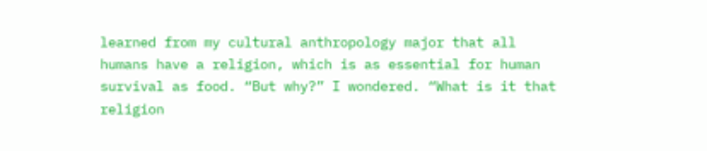learned from my cultural anthropology major that all humans have a religion, which is as essential for human survival as food. “But why?” I wondered. “What is it that religion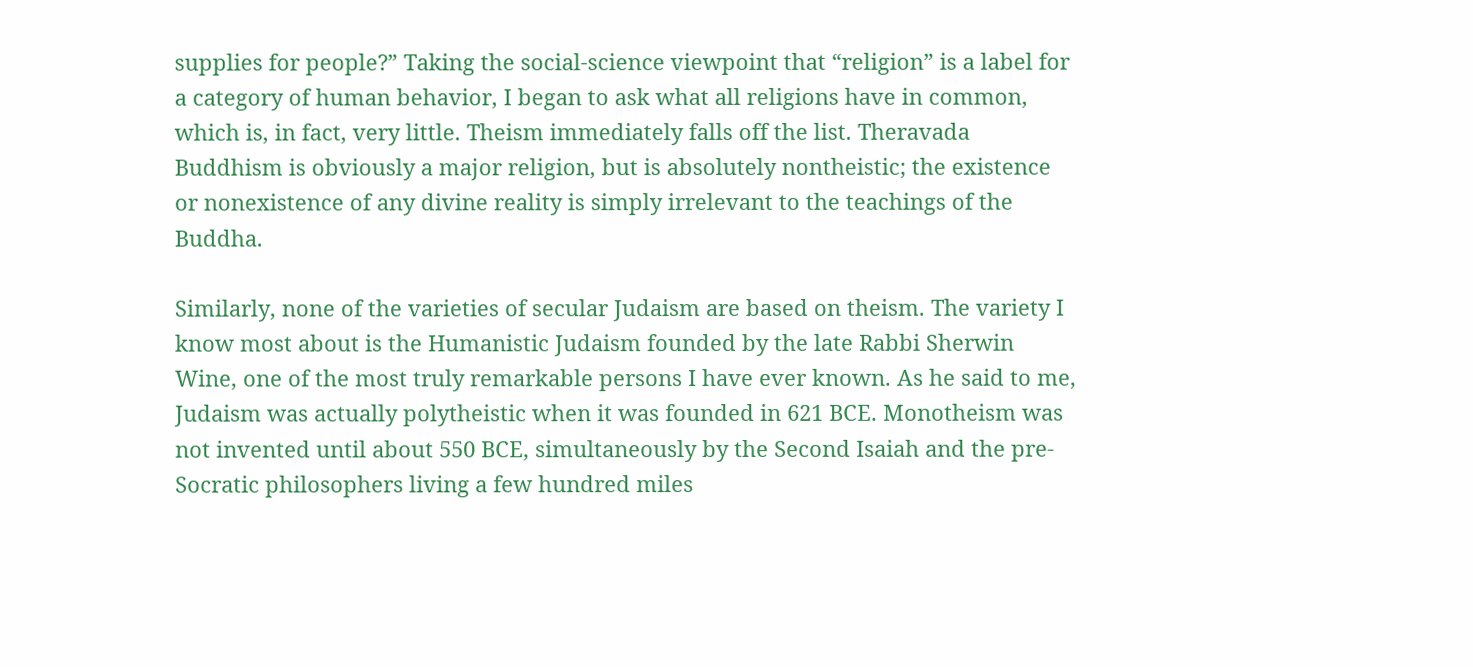supplies for people?” Taking the social-science viewpoint that “religion” is a label for a category of human behavior, I began to ask what all religions have in common, which is, in fact, very little. Theism immediately falls off the list. Theravada Buddhism is obviously a major religion, but is absolutely nontheistic; the existence or nonexistence of any divine reality is simply irrelevant to the teachings of the Buddha.

Similarly, none of the varieties of secular Judaism are based on theism. The variety I know most about is the Humanistic Judaism founded by the late Rabbi Sherwin Wine, one of the most truly remarkable persons I have ever known. As he said to me, Judaism was actually polytheistic when it was founded in 621 BCE. Monotheism was not invented until about 550 BCE, simultaneously by the Second Isaiah and the pre-Socratic philosophers living a few hundred miles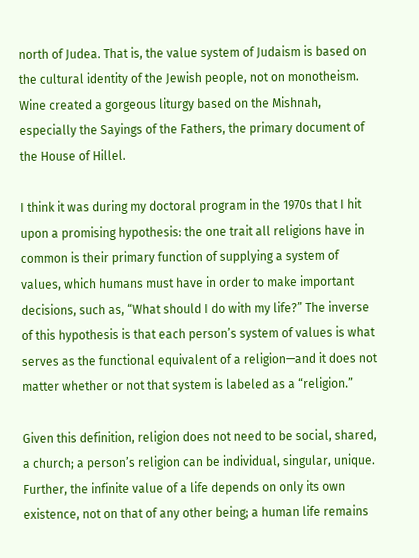north of Judea. That is, the value system of Judaism is based on the cultural identity of the Jewish people, not on monotheism. Wine created a gorgeous liturgy based on the Mishnah, especially the Sayings of the Fathers, the primary document of the House of Hillel.

I think it was during my doctoral program in the 1970s that I hit upon a promising hypothesis: the one trait all religions have in common is their primary function of supplying a system of values, which humans must have in order to make important decisions, such as, “What should I do with my life?” The inverse of this hypothesis is that each person’s system of values is what serves as the functional equivalent of a religion—and it does not matter whether or not that system is labeled as a “religion.”

Given this definition, religion does not need to be social, shared, a church; a person’s religion can be individual, singular, unique. Further, the infinite value of a life depends on only its own existence, not on that of any other being; a human life remains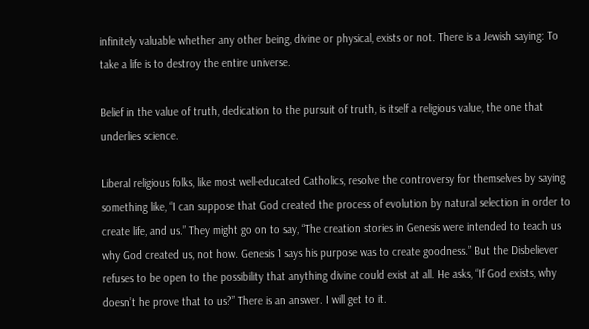infinitely valuable whether any other being, divine or physical, exists or not. There is a Jewish saying: To take a life is to destroy the entire universe.

Belief in the value of truth, dedication to the pursuit of truth, is itself a religious value, the one that underlies science.

Liberal religious folks, like most well-educated Catholics, resolve the controversy for themselves by saying something like, “I can suppose that God created the process of evolution by natural selection in order to create life, and us.” They might go on to say, “The creation stories in Genesis were intended to teach us why God created us, not how. Genesis 1 says his purpose was to create goodness.” But the Disbeliever refuses to be open to the possibility that anything divine could exist at all. He asks, “If God exists, why doesn’t he prove that to us?” There is an answer. I will get to it.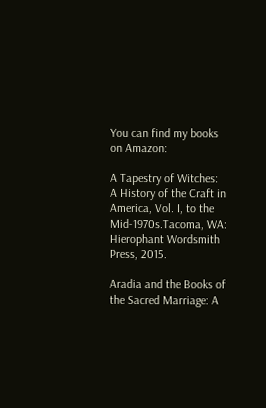You can find my books on Amazon:

A Tapestry of Witches: A History of the Craft in America, Vol. I, to the Mid-1970s.Tacoma, WA: Hierophant Wordsmith Press, 2015.

Aradia and the Books of the Sacred Marriage: A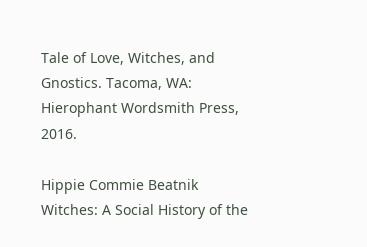Tale of Love, Witches, and Gnostics. Tacoma, WA: Hierophant Wordsmith Press, 2016.

Hippie Commie Beatnik Witches: A Social History of the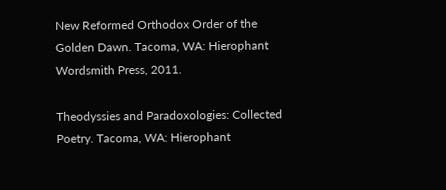New Reformed Orthodox Order of the Golden Dawn. Tacoma, WA: Hierophant Wordsmith Press, 2011.

Theodyssies and Paradoxologies: Collected Poetry. Tacoma, WA: Hierophant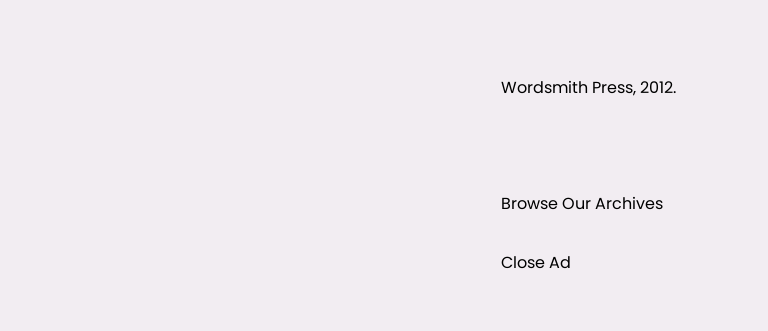Wordsmith Press, 2012.



Browse Our Archives

Close Ad